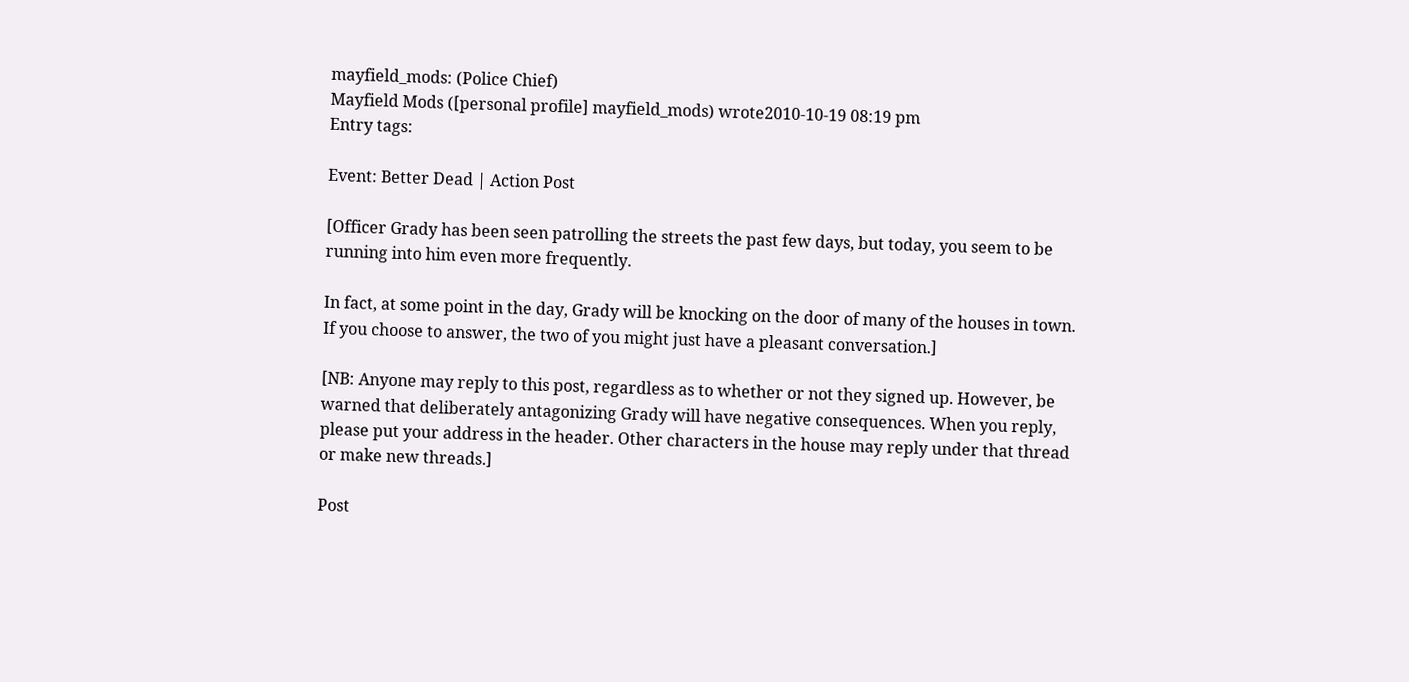mayfield_mods: (Police Chief)
Mayfield Mods ([personal profile] mayfield_mods) wrote2010-10-19 08:19 pm
Entry tags:

Event: Better Dead | Action Post

[Officer Grady has been seen patrolling the streets the past few days, but today, you seem to be running into him even more frequently.

In fact, at some point in the day, Grady will be knocking on the door of many of the houses in town. If you choose to answer, the two of you might just have a pleasant conversation.]

[NB: Anyone may reply to this post, regardless as to whether or not they signed up. However, be warned that deliberately antagonizing Grady will have negative consequences. When you reply, please put your address in the header. Other characters in the house may reply under that thread or make new threads.]

Post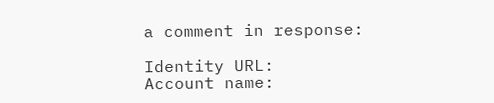a comment in response:

Identity URL:
Account name: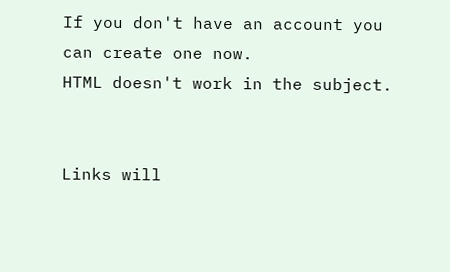If you don't have an account you can create one now.
HTML doesn't work in the subject.


Links will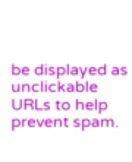be displayed as unclickable URLs to help prevent spam.